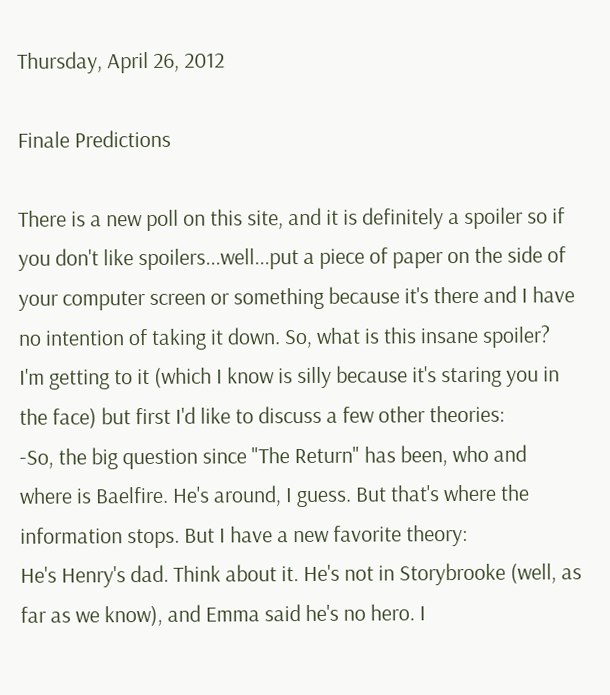Thursday, April 26, 2012

Finale Predictions

There is a new poll on this site, and it is definitely a spoiler so if you don't like spoilers...well...put a piece of paper on the side of your computer screen or something because it's there and I have no intention of taking it down. So, what is this insane spoiler?
I'm getting to it (which I know is silly because it's staring you in the face) but first I'd like to discuss a few other theories:
-So, the big question since "The Return" has been, who and where is Baelfire. He's around, I guess. But that's where the information stops. But I have a new favorite theory:
He's Henry's dad. Think about it. He's not in Storybrooke (well, as far as we know), and Emma said he's no hero. I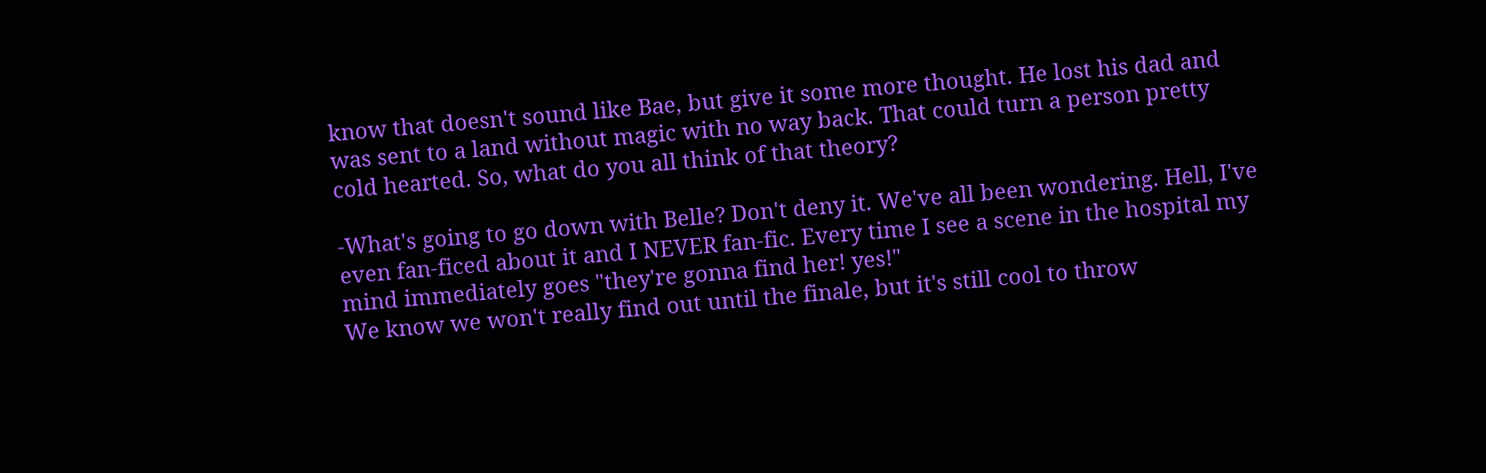know that doesn't sound like Bae, but give it some more thought. He lost his dad and was sent to a land without magic with no way back. That could turn a person pretty cold hearted. So, what do you all think of that theory?

-What's going to go down with Belle? Don't deny it. We've all been wondering. Hell, I've even fan-ficed about it and I NEVER fan-fic. Every time I see a scene in the hospital my mind immediately goes "they're gonna find her! yes!"
We know we won't really find out until the finale, but it's still cool to throw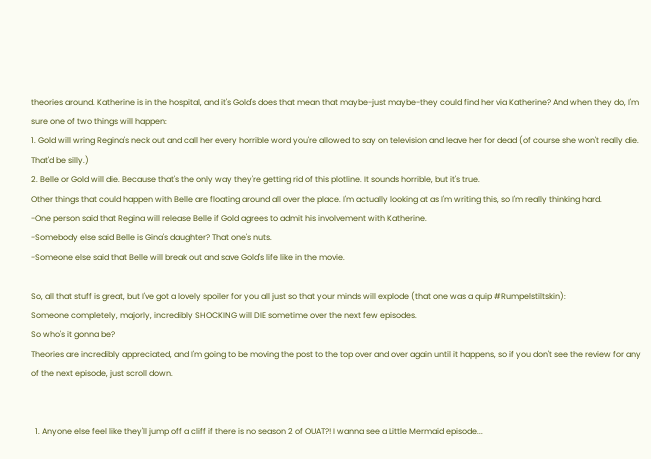theories around. Katherine is in the hospital, and it's Gold's does that mean that maybe-just maybe-they could find her via Katherine? And when they do, I'm sure one of two things will happen:
1. Gold will wring Regina's neck out and call her every horrible word you're allowed to say on television and leave her for dead (of course she won't really die. That'd be silly.)
2. Belle or Gold will die. Because that's the only way they're getting rid of this plotline. It sounds horrible, but it's true.
Other things that could happen with Belle are floating around all over the place. I'm actually looking at as I'm writing this, so I'm really thinking hard.
-One person said that Regina will release Belle if Gold agrees to admit his involvement with Katherine.
-Somebody else said Belle is Gina's daughter? That one's nuts.
-Someone else said that Belle will break out and save Gold's life like in the movie.

So, all that stuff is great, but I've got a lovely spoiler for you all just so that your minds will explode (that one was a quip #Rumpelstiltskin):
Someone completely, majorly, incredibly SHOCKING will DIE sometime over the next few episodes.
So who's it gonna be?
Theories are incredibly appreciated, and I'm going to be moving the post to the top over and over again until it happens, so if you don't see the review for any of the next episode, just scroll down.


  1. Anyone else feel like they'll jump off a cliff if there is no season 2 of OUAT?! I wanna see a Little Mermaid episode...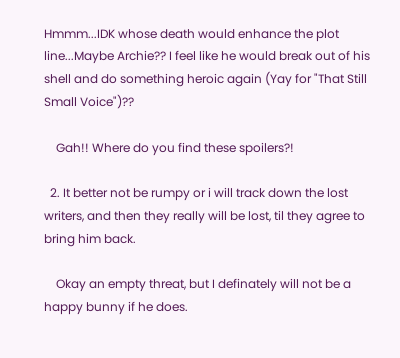Hmmm...IDK whose death would enhance the plot line...Maybe Archie?? I feel like he would break out of his shell and do something heroic again (Yay for "That Still Small Voice")??

    Gah!! Where do you find these spoilers?!

  2. It better not be rumpy or i will track down the lost writers, and then they really will be lost, til they agree to bring him back.

    Okay an empty threat, but I definately will not be a happy bunny if he does.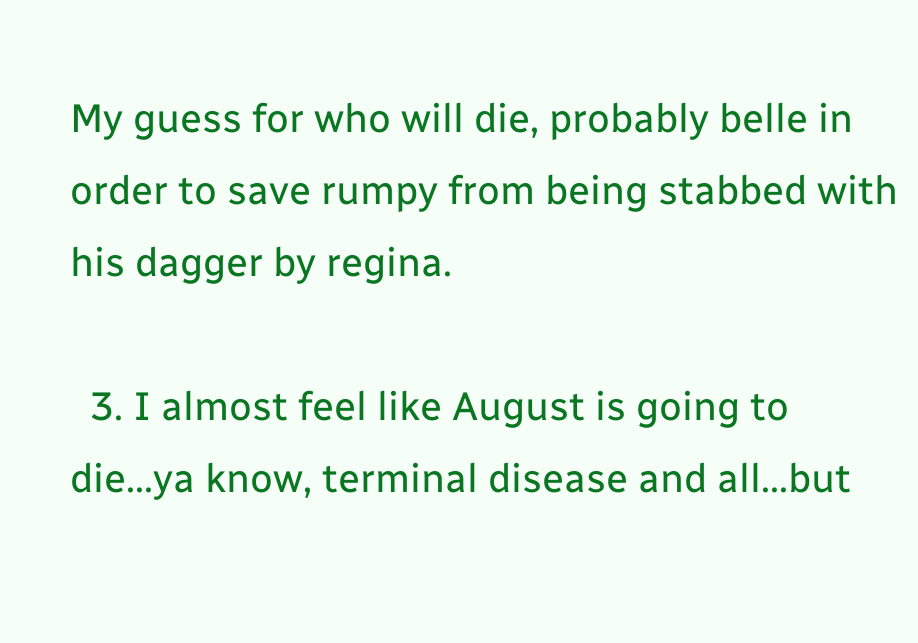My guess for who will die, probably belle in order to save rumpy from being stabbed with his dagger by regina.

  3. I almost feel like August is going to die...ya know, terminal disease and all...but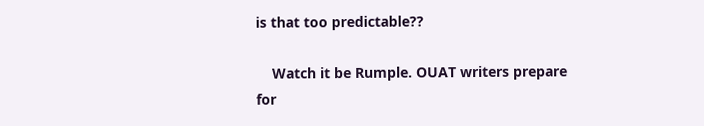is that too predictable??

    Watch it be Rumple. OUAT writers prepare for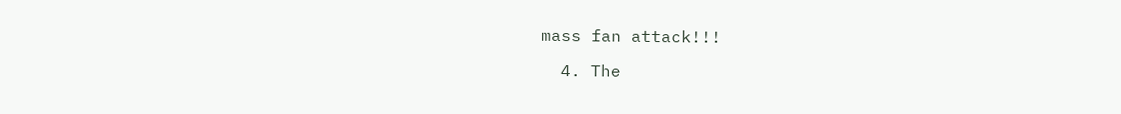mass fan attack!!!

  4. The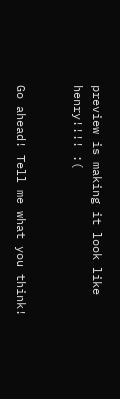preview is making it look like henry!!!! :(


Go ahead! Tell me what you think!